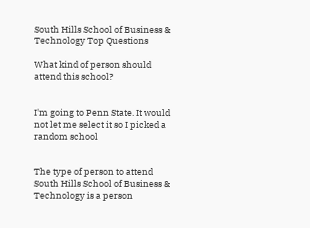South Hills School of Business & Technology Top Questions

What kind of person should attend this school?


I'm going to Penn State. It would not let me select it so I picked a random school


The type of person to attend South Hills School of Business & Technology is a person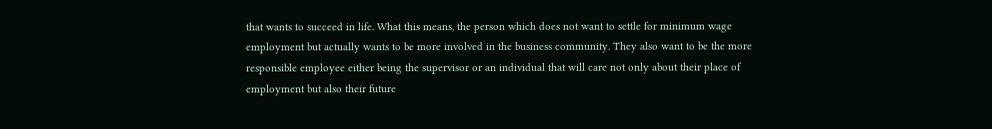that wants to succeed in life. What this means, the person which does not want to settle for minimum wage employment but actually wants to be more involved in the business community. They also want to be the more responsible employee either being the supervisor or an individual that will care not only about their place of employment but also their future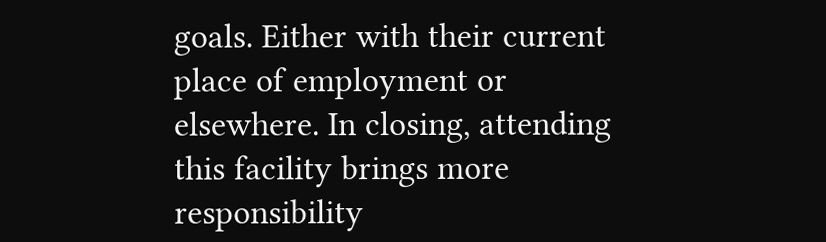goals. Either with their current place of employment or elsewhere. In closing, attending this facility brings more responsibility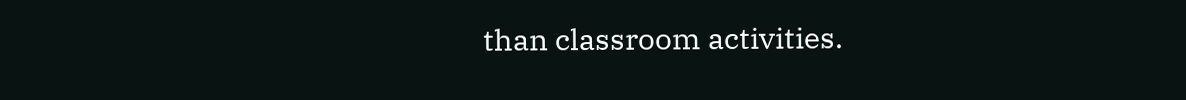than classroom activities.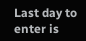Last day to enter is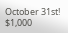October 31st!
$1,000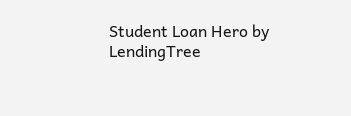Student Loan Hero by LendingTree